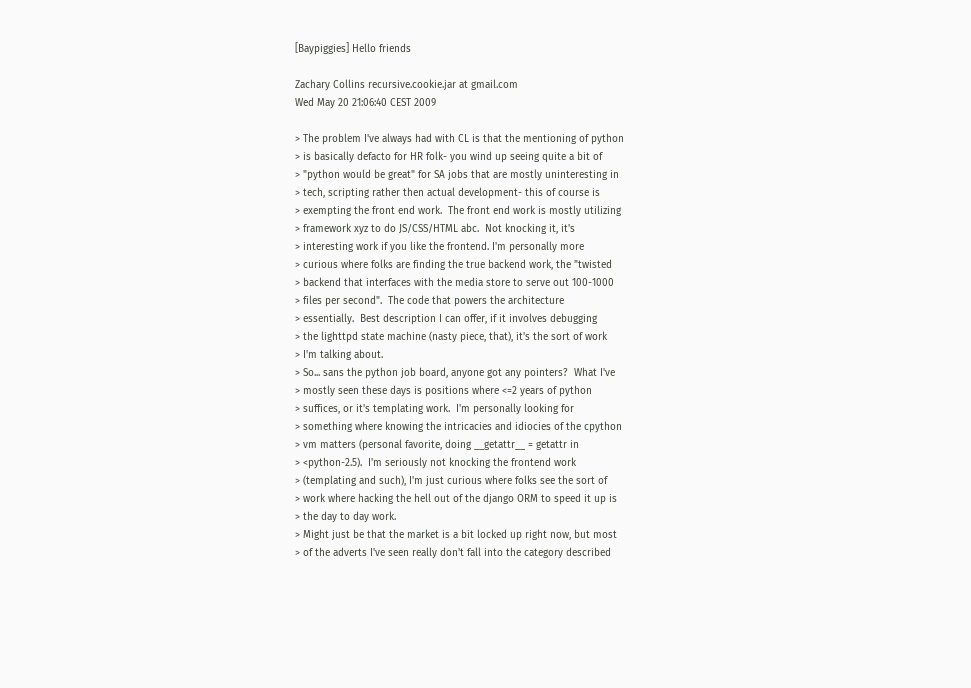[Baypiggies] Hello friends

Zachary Collins recursive.cookie.jar at gmail.com
Wed May 20 21:06:40 CEST 2009

> The problem I've always had with CL is that the mentioning of python
> is basically defacto for HR folk- you wind up seeing quite a bit of
> "python would be great" for SA jobs that are mostly uninteresting in
> tech, scripting rather then actual development- this of course is
> exempting the front end work.  The front end work is mostly utilizing
> framework xyz to do JS/CSS/HTML abc.  Not knocking it, it's
> interesting work if you like the frontend. I'm personally more
> curious where folks are finding the true backend work, the "twisted
> backend that interfaces with the media store to serve out 100-1000
> files per second".  The code that powers the architecture
> essentially.  Best description I can offer, if it involves debugging
> the lighttpd state machine (nasty piece, that), it's the sort of work
> I'm talking about.
> So... sans the python job board, anyone got any pointers?  What I've
> mostly seen these days is positions where <=2 years of python
> suffices, or it's templating work.  I'm personally looking for
> something where knowing the intricacies and idiocies of the cpython
> vm matters (personal favorite, doing __getattr__ = getattr in
> <python-2.5).  I'm seriously not knocking the frontend work
> (templating and such), I'm just curious where folks see the sort of
> work where hacking the hell out of the django ORM to speed it up is
> the day to day work.
> Might just be that the market is a bit locked up right now, but most
> of the adverts I've seen really don't fall into the category described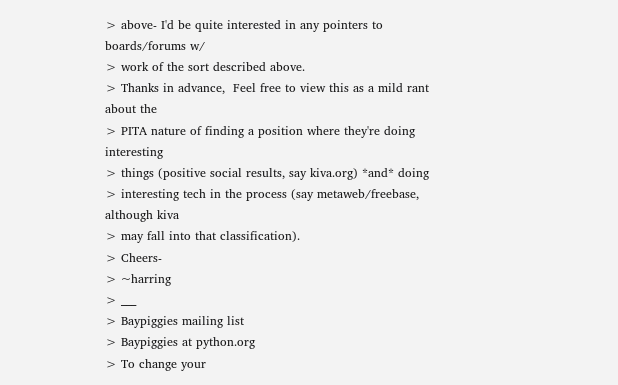> above- I'd be quite interested in any pointers to boards/forums w/
> work of the sort described above.
> Thanks in advance,  Feel free to view this as a mild rant about the
> PITA nature of finding a position where they're doing interesting
> things (positive social results, say kiva.org) *and* doing
> interesting tech in the process (say metaweb/freebase, although kiva
> may fall into that classification).
> Cheers-
> ~harring
> ___
> Baypiggies mailing list
> Baypiggies at python.org
> To change your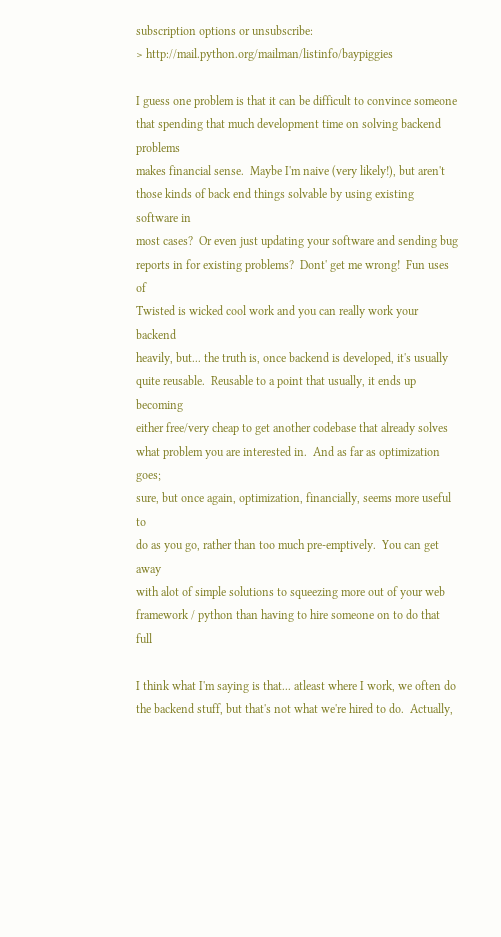subscription options or unsubscribe:
> http://mail.python.org/mailman/listinfo/baypiggies

I guess one problem is that it can be difficult to convince someone
that spending that much development time on solving backend problems
makes financial sense.  Maybe I'm naive (very likely!), but aren't
those kinds of back end things solvable by using existing software in
most cases?  Or even just updating your software and sending bug
reports in for existing problems?  Dont' get me wrong!  Fun uses of
Twisted is wicked cool work and you can really work your backend
heavily, but... the truth is, once backend is developed, it's usually
quite reusable.  Reusable to a point that usually, it ends up becoming
either free/very cheap to get another codebase that already solves
what problem you are interested in.  And as far as optimization goes;
sure, but once again, optimization, financially, seems more useful to
do as you go, rather than too much pre-emptively.  You can get away
with alot of simple solutions to squeezing more out of your web
framework / python than having to hire someone on to do that full

I think what I'm saying is that... atleast where I work, we often do
the backend stuff, but that's not what we're hired to do.  Actually,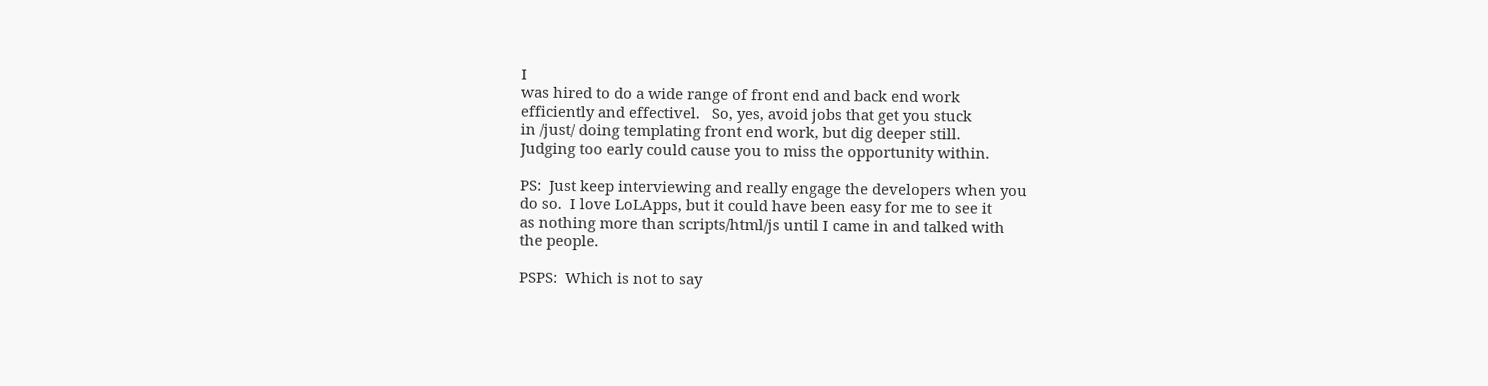I
was hired to do a wide range of front end and back end work
efficiently and effectivel.   So, yes, avoid jobs that get you stuck
in /just/ doing templating front end work, but dig deeper still.
Judging too early could cause you to miss the opportunity within.

PS:  Just keep interviewing and really engage the developers when you
do so.  I love LoLApps, but it could have been easy for me to see it
as nothing more than scripts/html/js until I came in and talked with
the people.

PSPS:  Which is not to say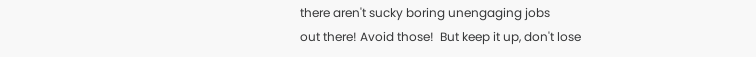there aren't sucky boring unengaging jobs
out there! Avoid those!  But keep it up, don't lose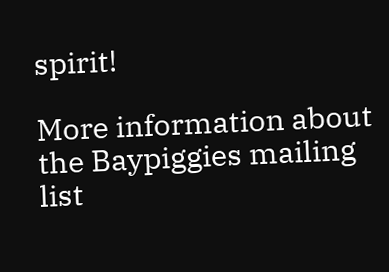spirit!

More information about the Baypiggies mailing list